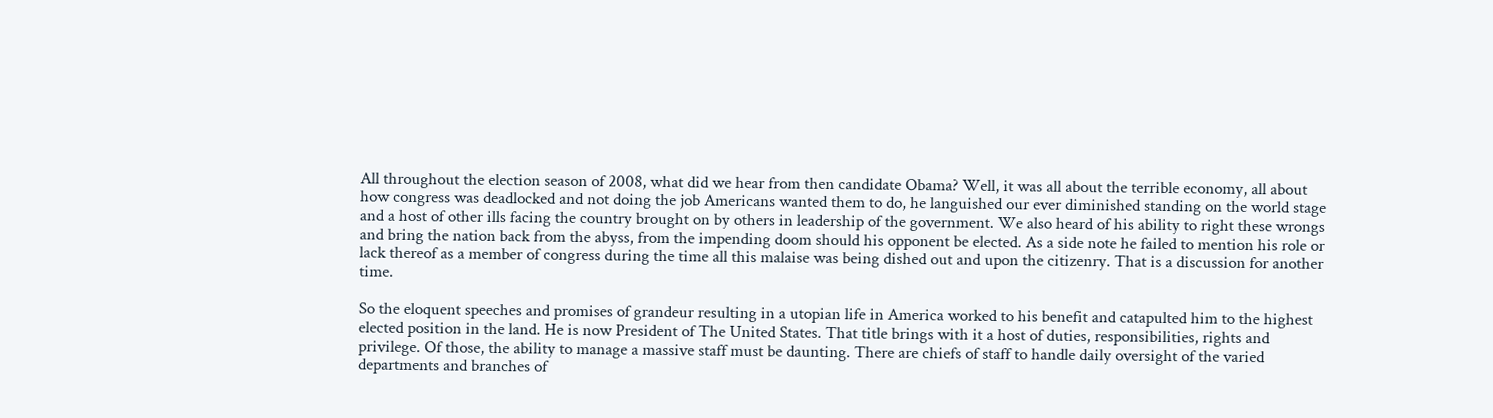All throughout the election season of 2008, what did we hear from then candidate Obama? Well, it was all about the terrible economy, all about how congress was deadlocked and not doing the job Americans wanted them to do, he languished our ever diminished standing on the world stage and a host of other ills facing the country brought on by others in leadership of the government. We also heard of his ability to right these wrongs and bring the nation back from the abyss, from the impending doom should his opponent be elected. As a side note he failed to mention his role or lack thereof as a member of congress during the time all this malaise was being dished out and upon the citizenry. That is a discussion for another time.

So the eloquent speeches and promises of grandeur resulting in a utopian life in America worked to his benefit and catapulted him to the highest elected position in the land. He is now President of The United States. That title brings with it a host of duties, responsibilities, rights and privilege. Of those, the ability to manage a massive staff must be daunting. There are chiefs of staff to handle daily oversight of the varied departments and branches of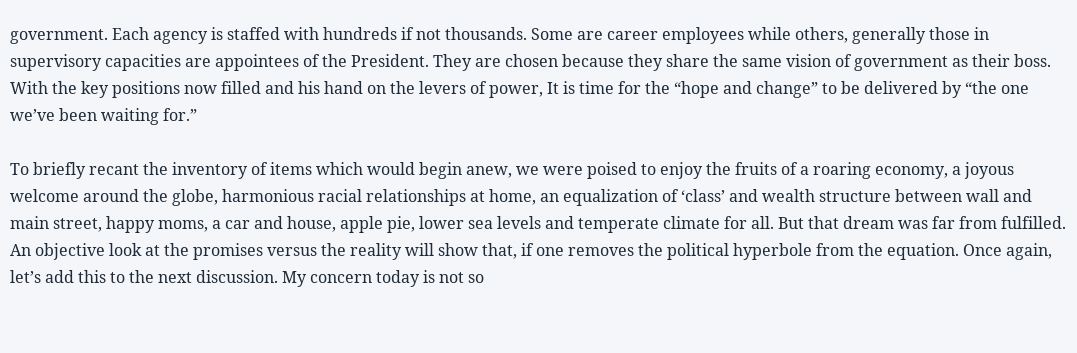government. Each agency is staffed with hundreds if not thousands. Some are career employees while others, generally those in supervisory capacities are appointees of the President. They are chosen because they share the same vision of government as their boss. With the key positions now filled and his hand on the levers of power, It is time for the “hope and change” to be delivered by “the one we’ve been waiting for.”

To briefly recant the inventory of items which would begin anew, we were poised to enjoy the fruits of a roaring economy, a joyous welcome around the globe, harmonious racial relationships at home, an equalization of ‘class’ and wealth structure between wall and main street, happy moms, a car and house, apple pie, lower sea levels and temperate climate for all. But that dream was far from fulfilled. An objective look at the promises versus the reality will show that, if one removes the political hyperbole from the equation. Once again, let’s add this to the next discussion. My concern today is not so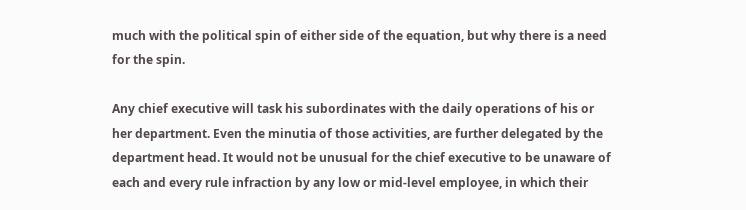much with the political spin of either side of the equation, but why there is a need for the spin.

Any chief executive will task his subordinates with the daily operations of his or her department. Even the minutia of those activities, are further delegated by the department head. It would not be unusual for the chief executive to be unaware of each and every rule infraction by any low or mid-level employee, in which their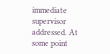immediate supervisor addressed. At some point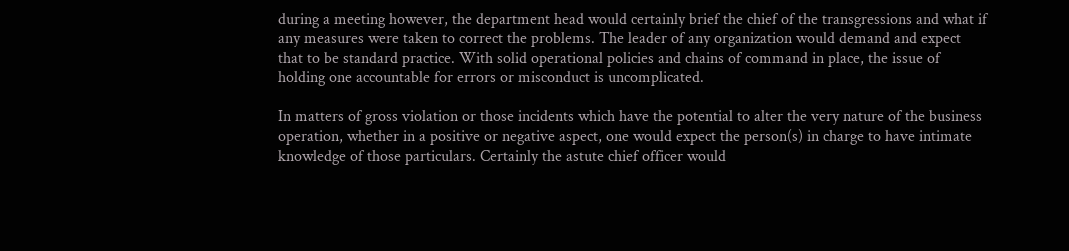during a meeting however, the department head would certainly brief the chief of the transgressions and what if any measures were taken to correct the problems. The leader of any organization would demand and expect that to be standard practice. With solid operational policies and chains of command in place, the issue of holding one accountable for errors or misconduct is uncomplicated.

In matters of gross violation or those incidents which have the potential to alter the very nature of the business operation, whether in a positive or negative aspect, one would expect the person(s) in charge to have intimate knowledge of those particulars. Certainly the astute chief officer would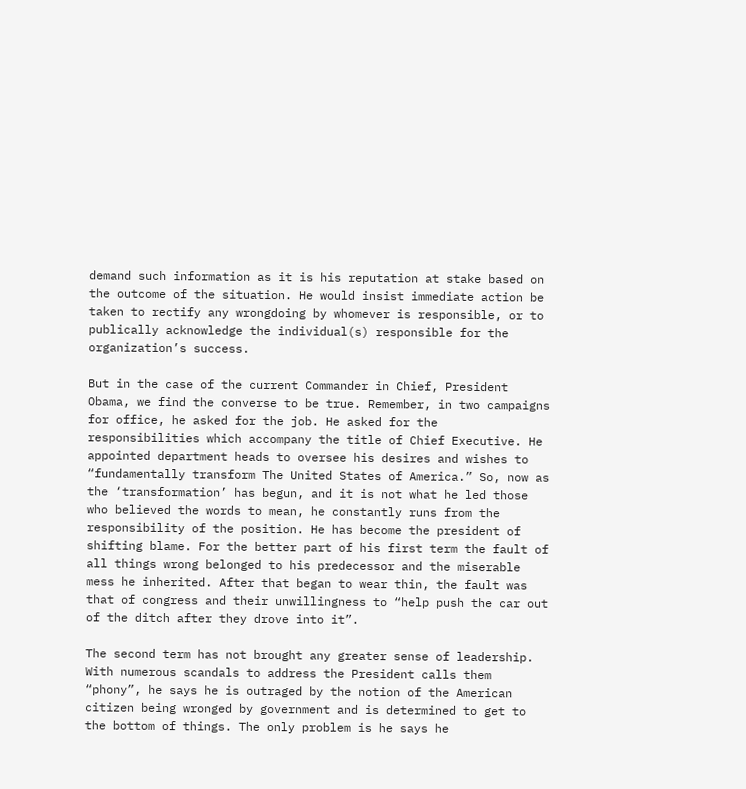demand such information as it is his reputation at stake based on the outcome of the situation. He would insist immediate action be taken to rectify any wrongdoing by whomever is responsible, or to publically acknowledge the individual(s) responsible for the organization’s success.

But in the case of the current Commander in Chief, President Obama, we find the converse to be true. Remember, in two campaigns for office, he asked for the job. He asked for the responsibilities which accompany the title of Chief Executive. He appointed department heads to oversee his desires and wishes to “fundamentally transform The United States of America.” So, now as the ‘transformation’ has begun, and it is not what he led those who believed the words to mean, he constantly runs from the responsibility of the position. He has become the president of shifting blame. For the better part of his first term the fault of all things wrong belonged to his predecessor and the miserable mess he inherited. After that began to wear thin, the fault was that of congress and their unwillingness to “help push the car out of the ditch after they drove into it”.

The second term has not brought any greater sense of leadership. With numerous scandals to address the President calls them “phony”, he says he is outraged by the notion of the American citizen being wronged by government and is determined to get to the bottom of things. The only problem is he says he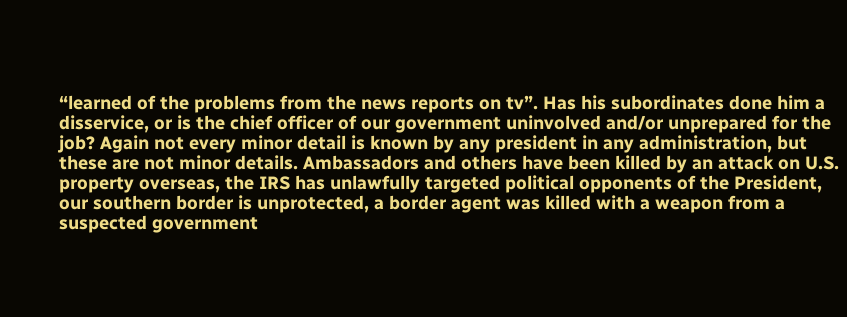“learned of the problems from the news reports on tv”. Has his subordinates done him a disservice, or is the chief officer of our government uninvolved and/or unprepared for the job? Again not every minor detail is known by any president in any administration, but these are not minor details. Ambassadors and others have been killed by an attack on U.S. property overseas, the IRS has unlawfully targeted political opponents of the President, our southern border is unprotected, a border agent was killed with a weapon from a suspected government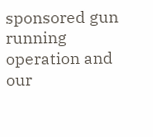sponsored gun running operation and our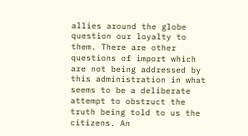allies around the globe question our loyalty to them. There are other questions of import which are not being addressed by this administration in what seems to be a deliberate attempt to obstruct the truth being told to us the citizens. An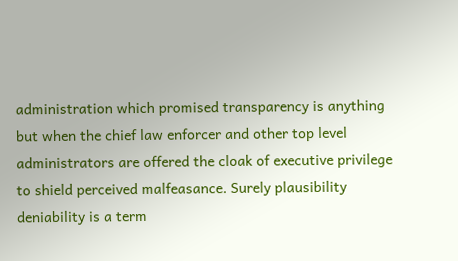administration which promised transparency is anything but when the chief law enforcer and other top level administrators are offered the cloak of executive privilege to shield perceived malfeasance. Surely plausibility deniability is a term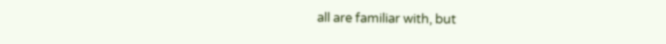all are familiar with, but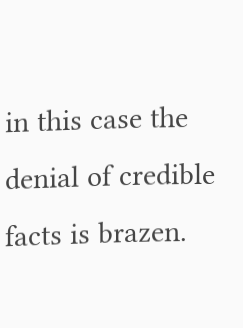in this case the denial of credible facts is brazen.